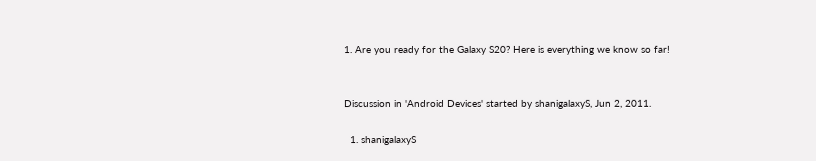1. Are you ready for the Galaxy S20? Here is everything we know so far!


Discussion in 'Android Devices' started by shanigalaxyS, Jun 2, 2011.

  1. shanigalaxyS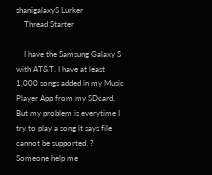shanigalaxyS Lurker
    Thread Starter

    I have the Samsung Galaxy S with AT&T. I have at least 1,000 songs added in my Music Player App from my SDcard. But my problem is everytime I try to play a song it says file cannot be supported. ? Someone help me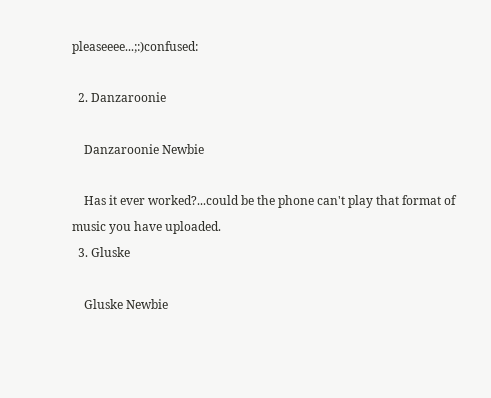pleaseeee...;:)confused:

  2. Danzaroonie

    Danzaroonie Newbie

    Has it ever worked?...could be the phone can't play that format of music you have uploaded.
  3. Gluske

    Gluske Newbie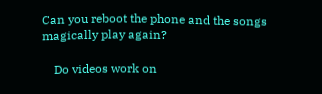Can you reboot the phone and the songs magically play again?

    Do videos work on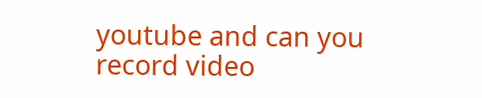youtube and can you record video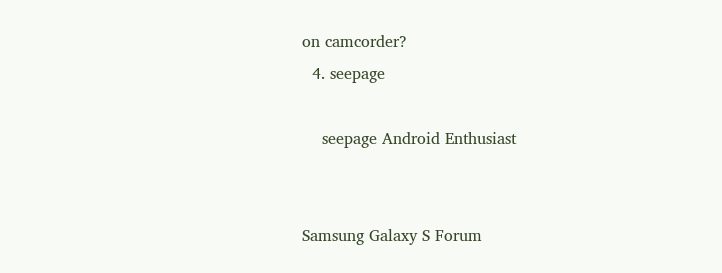on camcorder?
  4. seepage

    seepage Android Enthusiast


Samsung Galaxy S Forum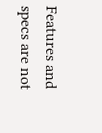Features and specs are not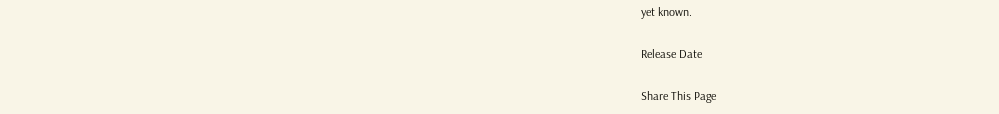yet known.

Release Date

Share This Page